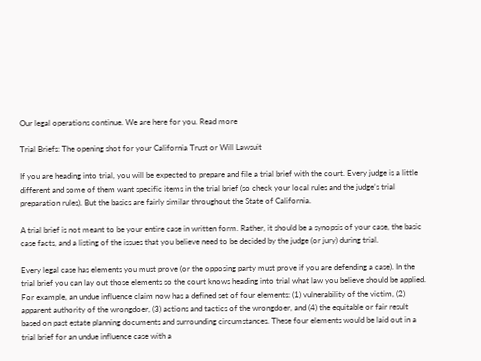Our legal operations continue. We are here for you. Read more

Trial Briefs: The opening shot for your California Trust or Will Lawsuit

If you are heading into trial, you will be expected to prepare and file a trial brief with the court. Every judge is a little different and some of them want specific items in the trial brief (so check your local rules and the judge’s trial preparation rules). But the basics are fairly similar throughout the State of California.

A trial brief is not meant to be your entire case in written form. Rather, it should be a synopsis of your case, the basic case facts, and a listing of the issues that you believe need to be decided by the judge (or jury) during trial.

Every legal case has elements you must prove (or the opposing party must prove if you are defending a case). In the trial brief you can lay out those elements so the court knows heading into trial what law you believe should be applied. For example, an undue influence claim now has a defined set of four elements: (1) vulnerability of the victim, (2) apparent authority of the wrongdoer, (3) actions and tactics of the wrongdoer, and (4) the equitable or fair result based on past estate planning documents and surrounding circumstances. These four elements would be laid out in a trial brief for an undue influence case with a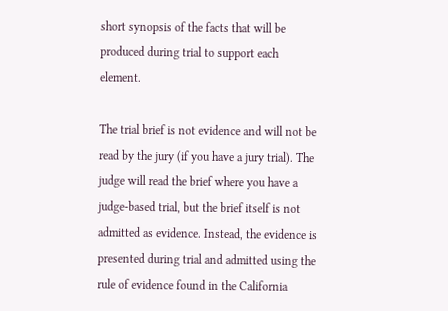short synopsis of the facts that will be produced during trial to support each element.

The trial brief is not evidence and will not be read by the jury (if you have a jury trial). The judge will read the brief where you have a judge-based trial, but the brief itself is not admitted as evidence. Instead, the evidence is presented during trial and admitted using the rule of evidence found in the California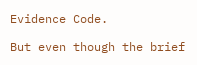Evidence Code.

But even though the brief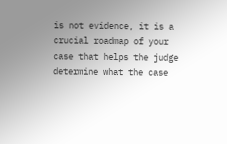is not evidence, it is a crucial roadmap of your case that helps the judge determine what the case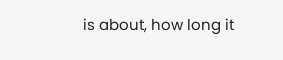is about, how long it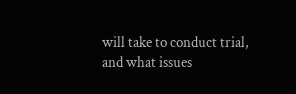will take to conduct trial, and what issues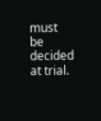must be decided at trial.